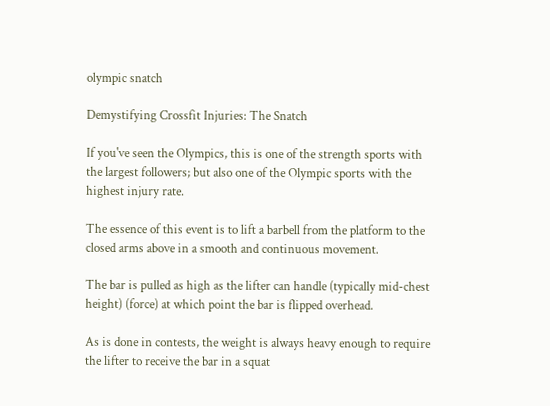olympic snatch

Demystifying Crossfit Injuries: The Snatch

If you've seen the Olympics, this is one of the strength sports with the largest followers; but also one of the Olympic sports with the highest injury rate.

The essence of this event is to lift a barbell from the platform to the closed arms above in a smooth and continuous movement.

The bar is pulled as high as the lifter can handle (typically mid-chest height) (force) at which point the bar is flipped overhead.

As is done in contests, the weight is always heavy enough to require the lifter to receive the bar in a squat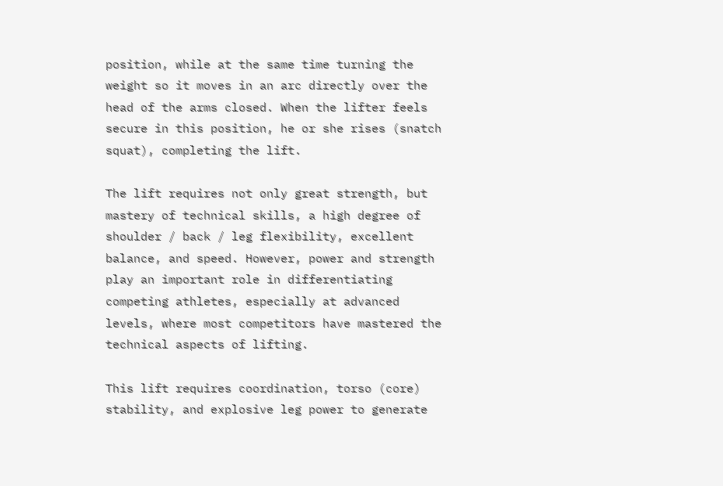position, while at the same time turning the weight so it moves in an arc directly over the head of the arms closed. When the lifter feels secure in this position, he or she rises (snatch squat), completing the lift.

The lift requires not only great strength, but mastery of technical skills, a high degree of shoulder / back / leg flexibility, excellent balance, and speed. However, power and strength play an important role in differentiating competing athletes, especially at advanced levels, where most competitors have mastered the technical aspects of lifting.

This lift requires coordination, torso (core) stability, and explosive leg power to generate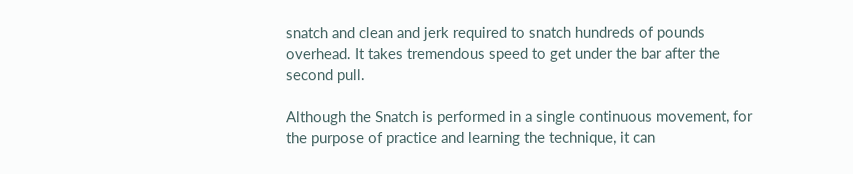snatch and clean and jerk required to snatch hundreds of pounds overhead. It takes tremendous speed to get under the bar after the second pull.

Although the Snatch is performed in a single continuous movement, for the purpose of practice and learning the technique, it can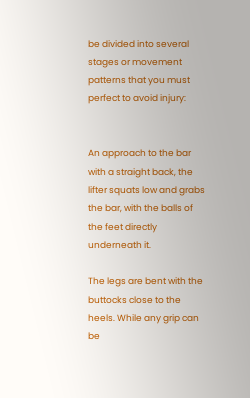be divided into several stages or movement patterns that you must perfect to avoid injury:


An approach to the bar with a straight back, the lifter squats low and grabs the bar, with the balls of the feet directly underneath it.

The legs are bent with the buttocks close to the heels. While any grip can be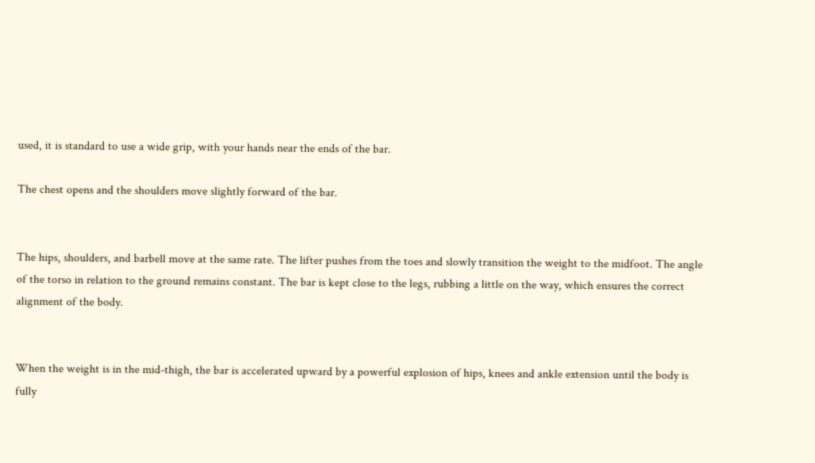used, it is standard to use a wide grip, with your hands near the ends of the bar.

The chest opens and the shoulders move slightly forward of the bar.


The hips, shoulders, and barbell move at the same rate. The lifter pushes from the toes and slowly transition the weight to the midfoot. The angle of the torso in relation to the ground remains constant. The bar is kept close to the legs, rubbing a little on the way, which ensures the correct alignment of the body.


When the weight is in the mid-thigh, the bar is accelerated upward by a powerful explosion of hips, knees and ankle extension until the body is fully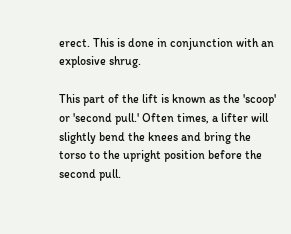erect. This is done in conjunction with an explosive shrug.

This part of the lift is known as the 'scoop' or 'second pull.' Often times, a lifter will slightly bend the knees and bring the torso to the upright position before the second pull.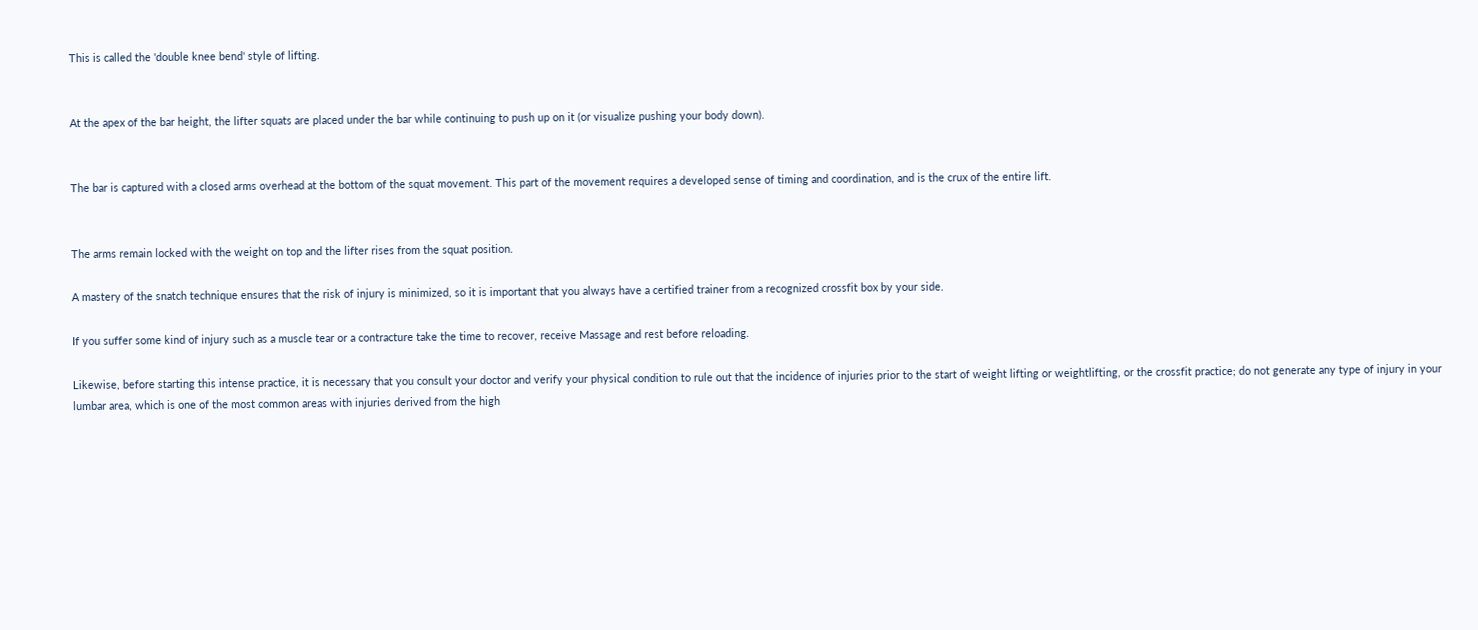This is called the 'double knee bend' style of lifting.


At the apex of the bar height, the lifter squats are placed under the bar while continuing to push up on it (or visualize pushing your body down).


The bar is captured with a closed arms overhead at the bottom of the squat movement. This part of the movement requires a developed sense of timing and coordination, and is the crux of the entire lift.


The arms remain locked with the weight on top and the lifter rises from the squat position.

A mastery of the snatch technique ensures that the risk of injury is minimized, so it is important that you always have a certified trainer from a recognized crossfit box by your side.

If you suffer some kind of injury such as a muscle tear or a contracture take the time to recover, receive Massage and rest before reloading.

Likewise, before starting this intense practice, it is necessary that you consult your doctor and verify your physical condition to rule out that the incidence of injuries prior to the start of weight lifting or weightlifting, or the crossfit practice; do not generate any type of injury in your lumbar area, which is one of the most common areas with injuries derived from the high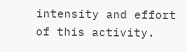intensity and effort of this activity.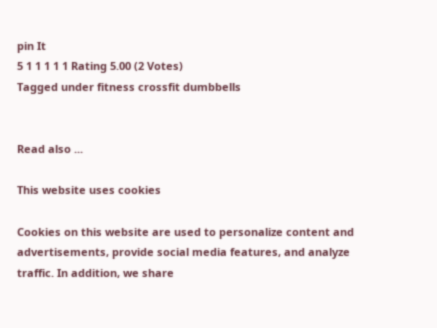pin It
5 1 1 1 1 1 Rating 5.00 (2 Votes)
Tagged under fitness crossfit dumbbells


Read also ...

This website uses cookies

Cookies on this website are used to personalize content and advertisements, provide social media features, and analyze traffic. In addition, we share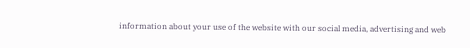information about your use of the website with our social media, advertising and web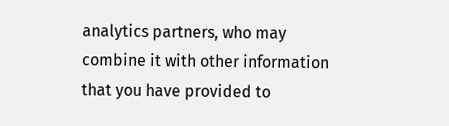analytics partners, who may combine it with other information that you have provided to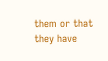them or that they have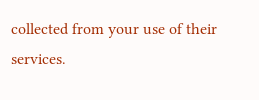collected from your use of their services.